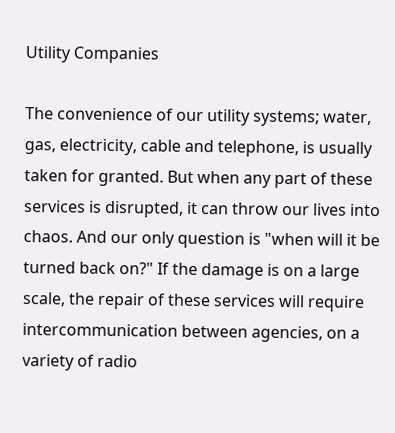Utility Companies

The convenience of our utility systems; water, gas, electricity, cable and telephone, is usually taken for granted. But when any part of these services is disrupted, it can throw our lives into chaos. And our only question is "when will it be turned back on?" If the damage is on a large scale, the repair of these services will require intercommunication between agencies, on a variety of radio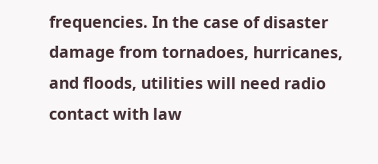frequencies. In the case of disaster damage from tornadoes, hurricanes, and floods, utilities will need radio contact with law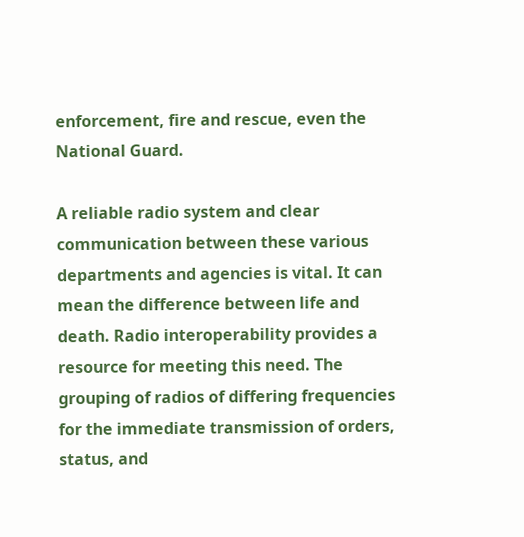enforcement, fire and rescue, even the National Guard.

A reliable radio system and clear communication between these various departments and agencies is vital. It can mean the difference between life and death. Radio interoperability provides a resource for meeting this need. The grouping of radios of differing frequencies for the immediate transmission of orders, status, and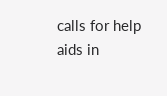calls for help aids in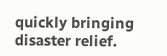quickly bringing disaster relief.